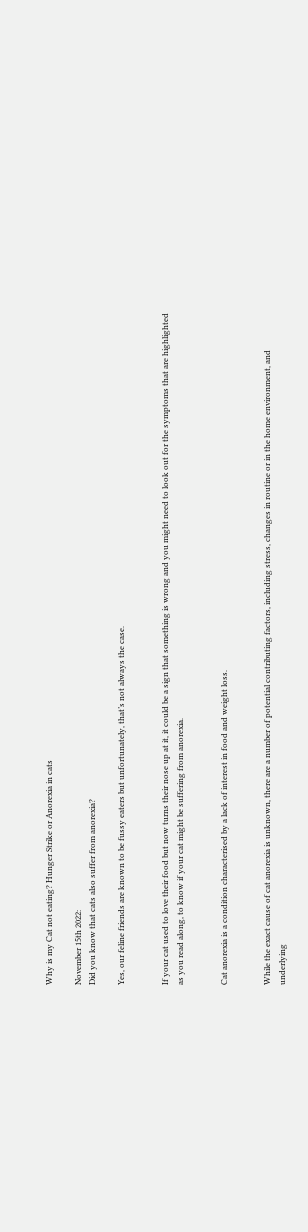Why is my Cat not eating? Hunger Strike or Anorexia in cats

November 15th 2022:
Did you know that cats also suffer from anorexia?

Yes, our feline friends are known to be fussy eaters but unfortunately, that’s not always the case.


If your cat used to love their food but now turns their nose up at it, it could be a sign that something is wrong and you might need to look out for the symptoms that are highlighted as you read along, to know if your cat might be suffering from anorexia.


Cat anorexia is a condition characterised by a lack of interest in food and weight loss.


While the exact cause of cat anorexia is unknown, there are a number of potential contributing factors, including stress, changes in routine or in the home environment, and underlying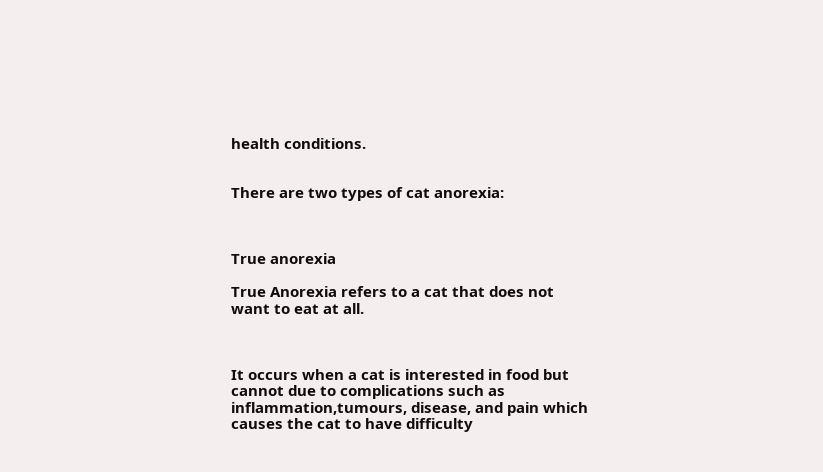health conditions.


There are two types of cat anorexia:



True anorexia

True Anorexia refers to a cat that does not want to eat at all.



It occurs when a cat is interested in food but cannot due to complications such as  inflammation,tumours, disease, and pain which causes the cat to have difficulty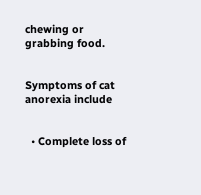chewing or grabbing food.


Symptoms of cat anorexia include


  • Complete loss of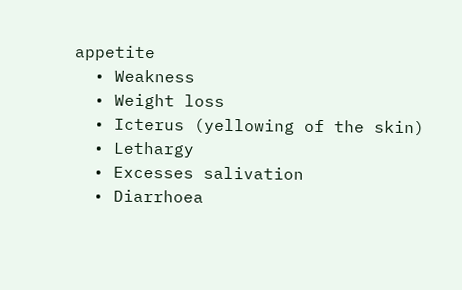appetite
  • Weakness
  • Weight loss
  • Icterus (yellowing of the skin)
  • Lethargy
  • Excesses salivation
  • Diarrhoea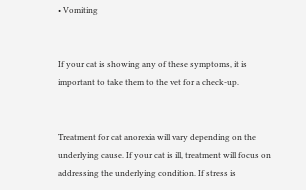• Vomiting


If your cat is showing any of these symptoms, it is important to take them to the vet for a check-up.


Treatment for cat anorexia will vary depending on the underlying cause. If your cat is ill, treatment will focus on addressing the underlying condition. If stress is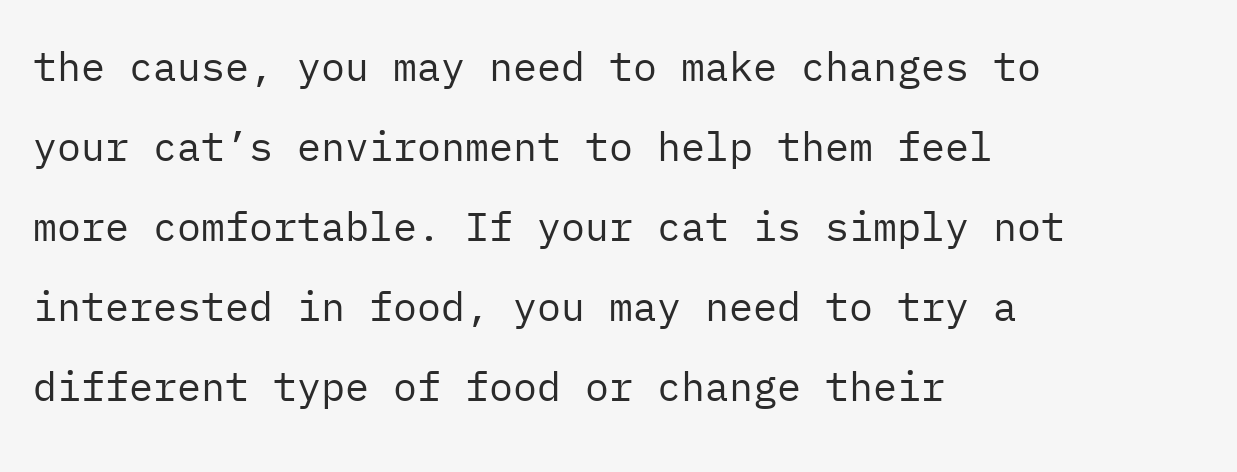the cause, you may need to make changes to your cat’s environment to help them feel more comfortable. If your cat is simply not interested in food, you may need to try a different type of food or change their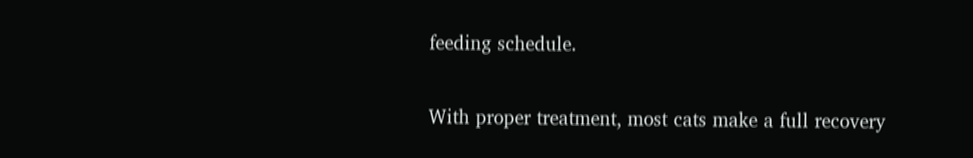feeding schedule.


With proper treatment, most cats make a full recovery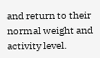and return to their normal weight and activity level.